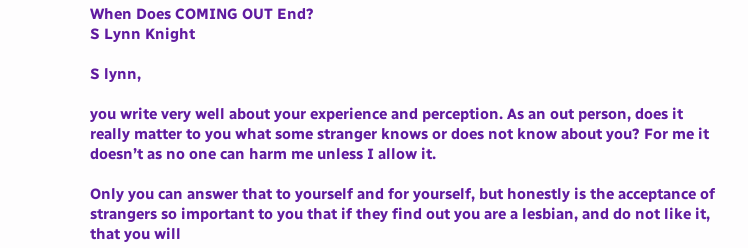When Does COMING OUT End?
S Lynn Knight

S lynn,

you write very well about your experience and perception. As an out person, does it really matter to you what some stranger knows or does not know about you? For me it doesn’t as no one can harm me unless I allow it.

Only you can answer that to yourself and for yourself, but honestly is the acceptance of strangers so important to you that if they find out you are a lesbian, and do not like it, that you will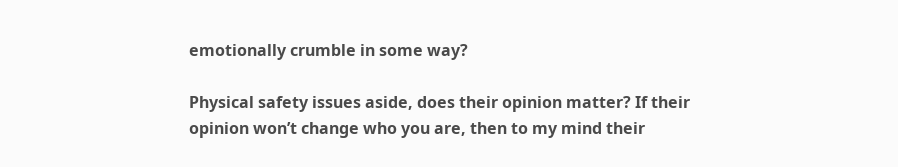emotionally crumble in some way?

Physical safety issues aside, does their opinion matter? If their opinion won’t change who you are, then to my mind their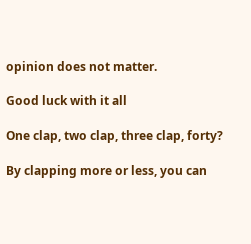opinion does not matter.

Good luck with it all

One clap, two clap, three clap, forty?

By clapping more or less, you can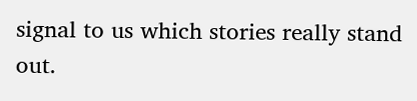signal to us which stories really stand out.